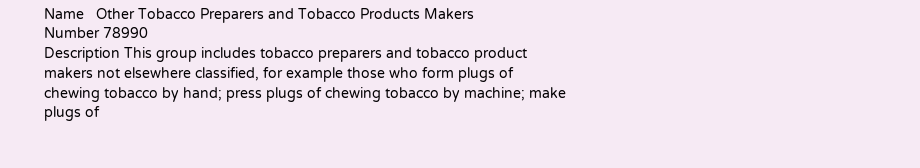Name   Other Tobacco Preparers and Tobacco Products Makers
Number 78990
Description This group includes tobacco preparers and tobacco product makers not elsewhere classified, for example those who form plugs of chewing tobacco by hand; press plugs of chewing tobacco by machine; make plugs of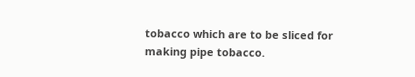tobacco which are to be sliced for making pipe tobacco.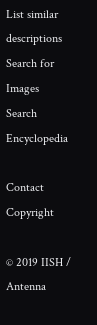List similar descriptions Search for Images Search Encyclopedia

Contact Copyright

© 2019 IISH / Antenna